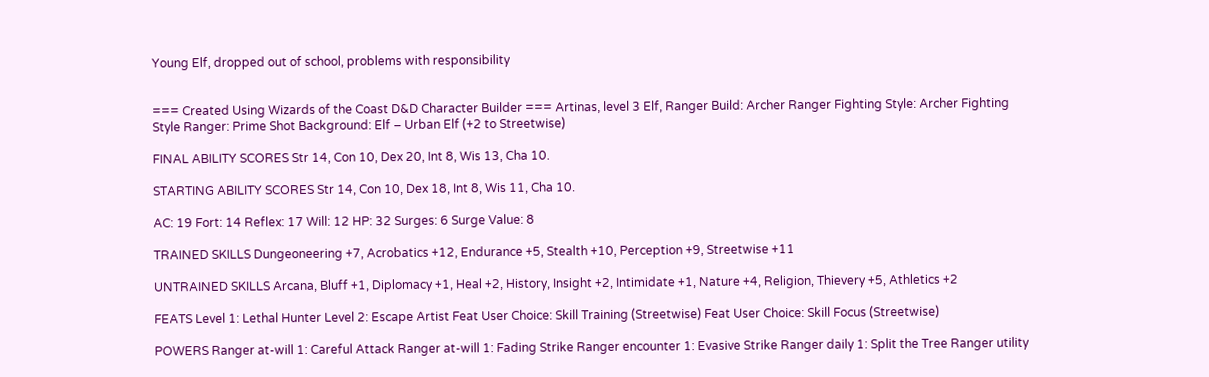Young Elf, dropped out of school, problems with responsibility


=== Created Using Wizards of the Coast D&D Character Builder === Artinas, level 3 Elf, Ranger Build: Archer Ranger Fighting Style: Archer Fighting Style Ranger: Prime Shot Background: Elf – Urban Elf (+2 to Streetwise)

FINAL ABILITY SCORES Str 14, Con 10, Dex 20, Int 8, Wis 13, Cha 10.

STARTING ABILITY SCORES Str 14, Con 10, Dex 18, Int 8, Wis 11, Cha 10.

AC: 19 Fort: 14 Reflex: 17 Will: 12 HP: 32 Surges: 6 Surge Value: 8

TRAINED SKILLS Dungeoneering +7, Acrobatics +12, Endurance +5, Stealth +10, Perception +9, Streetwise +11

UNTRAINED SKILLS Arcana, Bluff +1, Diplomacy +1, Heal +2, History, Insight +2, Intimidate +1, Nature +4, Religion, Thievery +5, Athletics +2

FEATS Level 1: Lethal Hunter Level 2: Escape Artist Feat User Choice: Skill Training (Streetwise) Feat User Choice: Skill Focus (Streetwise)

POWERS Ranger at-will 1: Careful Attack Ranger at-will 1: Fading Strike Ranger encounter 1: Evasive Strike Ranger daily 1: Split the Tree Ranger utility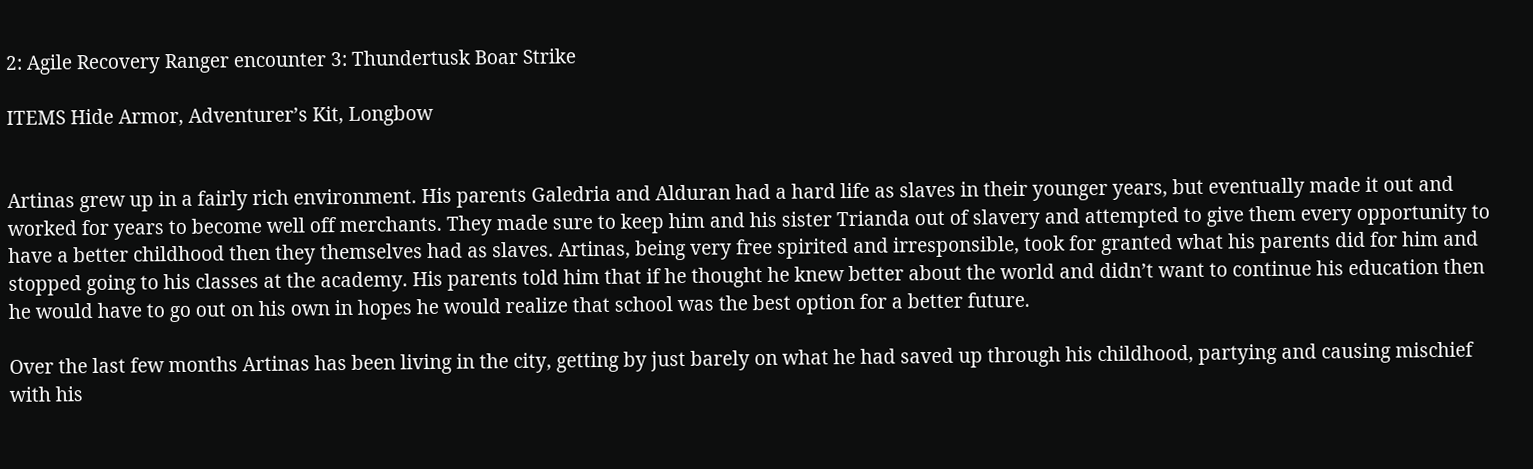2: Agile Recovery Ranger encounter 3: Thundertusk Boar Strike

ITEMS Hide Armor, Adventurer’s Kit, Longbow


Artinas grew up in a fairly rich environment. His parents Galedria and Alduran had a hard life as slaves in their younger years, but eventually made it out and worked for years to become well off merchants. They made sure to keep him and his sister Trianda out of slavery and attempted to give them every opportunity to have a better childhood then they themselves had as slaves. Artinas, being very free spirited and irresponsible, took for granted what his parents did for him and stopped going to his classes at the academy. His parents told him that if he thought he knew better about the world and didn’t want to continue his education then he would have to go out on his own in hopes he would realize that school was the best option for a better future.

Over the last few months Artinas has been living in the city, getting by just barely on what he had saved up through his childhood, partying and causing mischief with his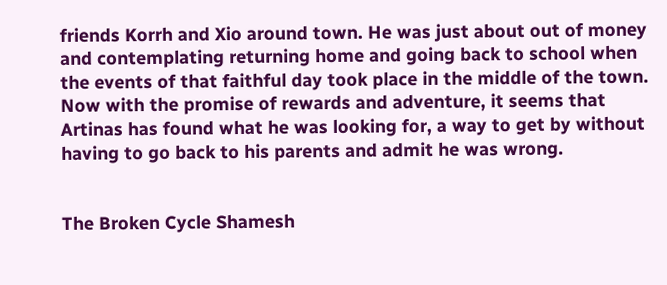friends Korrh and Xio around town. He was just about out of money and contemplating returning home and going back to school when the events of that faithful day took place in the middle of the town. Now with the promise of rewards and adventure, it seems that Artinas has found what he was looking for, a way to get by without having to go back to his parents and admit he was wrong.


The Broken Cycle Shamesh